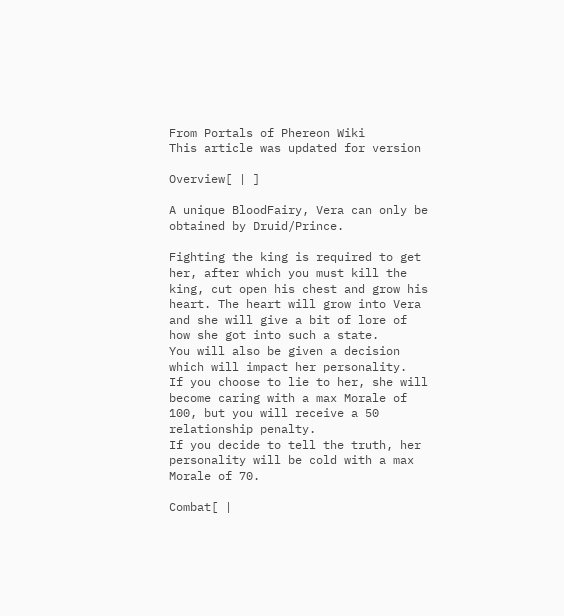From Portals of Phereon Wiki
This article was updated for version

Overview[ | ]

A unique BloodFairy, Vera can only be obtained by Druid/Prince.

Fighting the king is required to get her, after which you must kill the king, cut open his chest and grow his heart. The heart will grow into Vera and she will give a bit of lore of how she got into such a state.
You will also be given a decision which will impact her personality.
If you choose to lie to her, she will become caring with a max Morale of 100, but you will receive a 50 relationship penalty.
If you decide to tell the truth, her personality will be cold with a max Morale of 70.

Combat[ |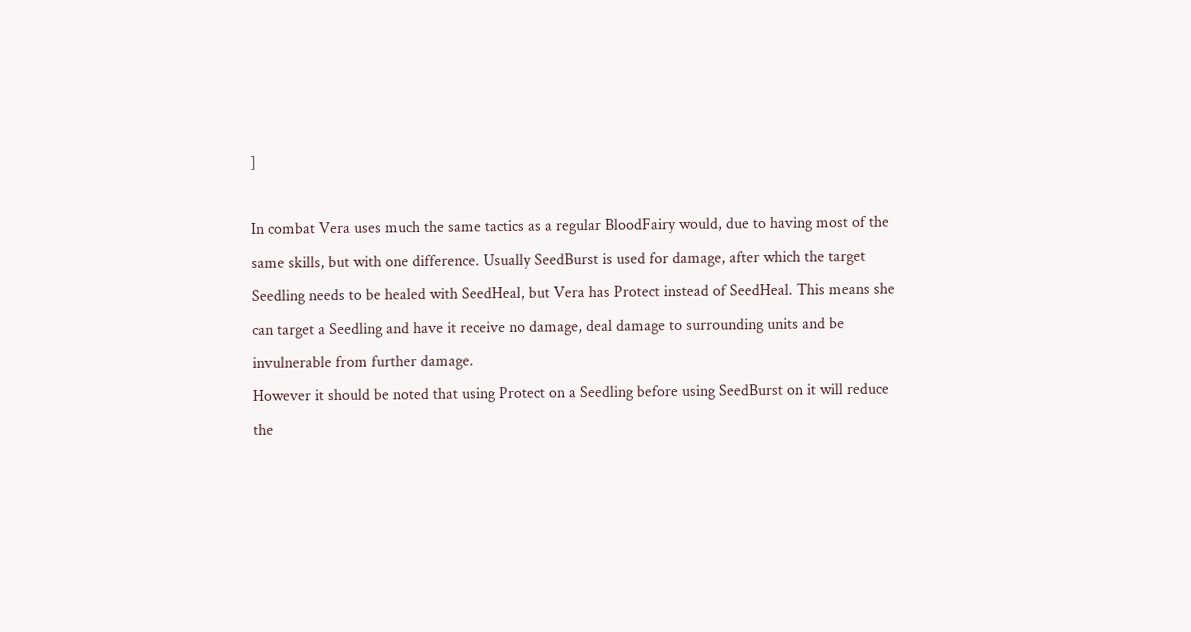]

In combat Vera uses much the same tactics as a regular BloodFairy would, due to having most of the same skills, but with one difference. Usually SeedBurst is used for damage, after which the target Seedling needs to be healed with SeedHeal, but Vera has Protect instead of SeedHeal. This means she can target a Seedling and have it receive no damage, deal damage to surrounding units and be invulnerable from further damage.
However it should be noted that using Protect on a Seedling before using SeedBurst on it will reduce the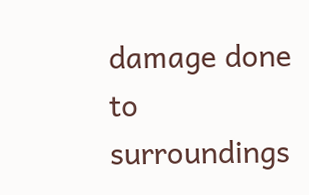damage done to surroundings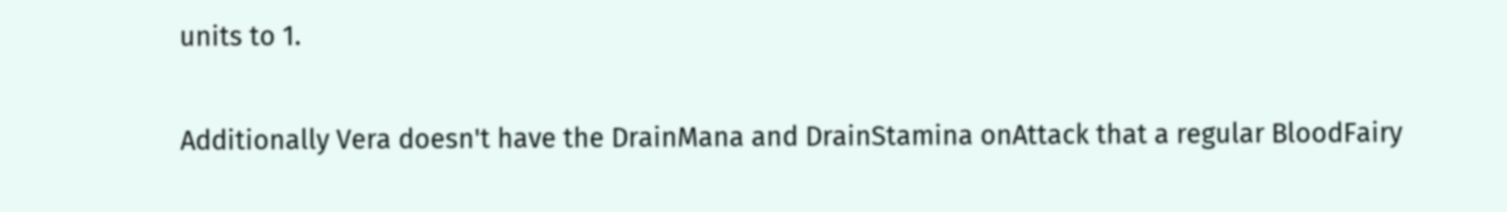units to 1.

Additionally Vera doesn't have the DrainMana and DrainStamina onAttack that a regular BloodFairy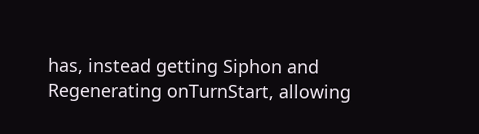has, instead getting Siphon and Regenerating onTurnStart, allowing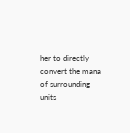her to directly convert the mana of surrounding units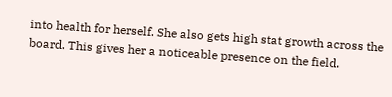into health for herself. She also gets high stat growth across the board. This gives her a noticeable presence on the field.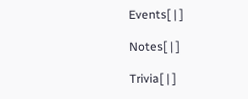Events[ | ]

Notes[ | ]

Trivia[ | ]